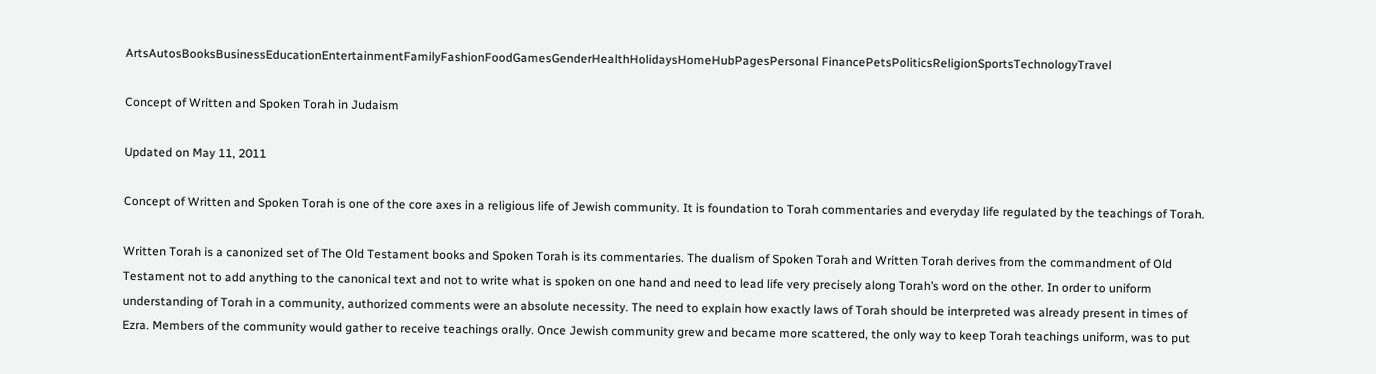ArtsAutosBooksBusinessEducationEntertainmentFamilyFashionFoodGamesGenderHealthHolidaysHomeHubPagesPersonal FinancePetsPoliticsReligionSportsTechnologyTravel

Concept of Written and Spoken Torah in Judaism

Updated on May 11, 2011

Concept of Written and Spoken Torah is one of the core axes in a religious life of Jewish community. It is foundation to Torah commentaries and everyday life regulated by the teachings of Torah.

Written Torah is a canonized set of The Old Testament books and Spoken Torah is its commentaries. The dualism of Spoken Torah and Written Torah derives from the commandment of Old Testament not to add anything to the canonical text and not to write what is spoken on one hand and need to lead life very precisely along Torah’s word on the other. In order to uniform understanding of Torah in a community, authorized comments were an absolute necessity. The need to explain how exactly laws of Torah should be interpreted was already present in times of Ezra. Members of the community would gather to receive teachings orally. Once Jewish community grew and became more scattered, the only way to keep Torah teachings uniform, was to put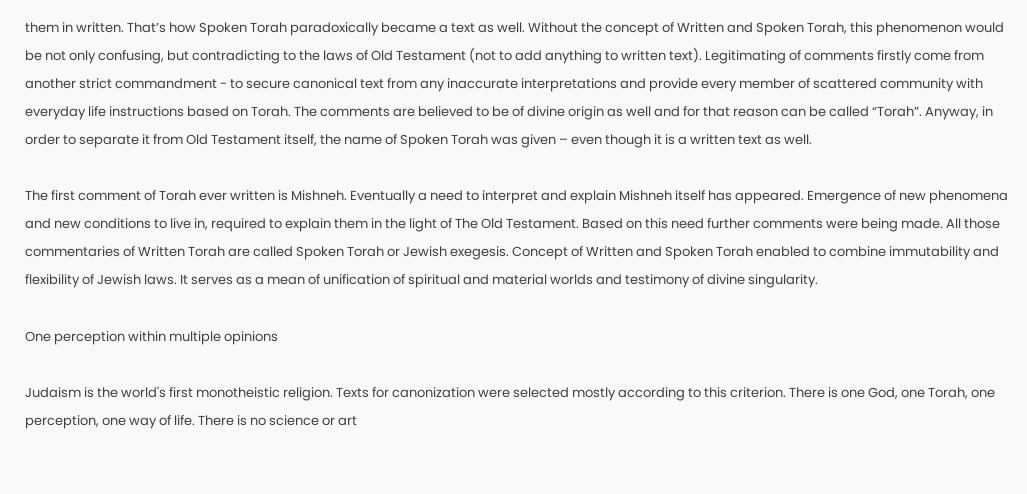them in written. That’s how Spoken Torah paradoxically became a text as well. Without the concept of Written and Spoken Torah, this phenomenon would be not only confusing, but contradicting to the laws of Old Testament (not to add anything to written text). Legitimating of comments firstly come from another strict commandment - to secure canonical text from any inaccurate interpretations and provide every member of scattered community with everyday life instructions based on Torah. The comments are believed to be of divine origin as well and for that reason can be called “Torah”. Anyway, in order to separate it from Old Testament itself, the name of Spoken Torah was given – even though it is a written text as well.

The first comment of Torah ever written is Mishneh. Eventually a need to interpret and explain Mishneh itself has appeared. Emergence of new phenomena and new conditions to live in, required to explain them in the light of The Old Testament. Based on this need further comments were being made. All those commentaries of Written Torah are called Spoken Torah or Jewish exegesis. Concept of Written and Spoken Torah enabled to combine immutability and flexibility of Jewish laws. It serves as a mean of unification of spiritual and material worlds and testimony of divine singularity.

One perception within multiple opinions

Judaism is the world's first monotheistic religion. Texts for canonization were selected mostly according to this criterion. There is one God, one Torah, one perception, one way of life. There is no science or art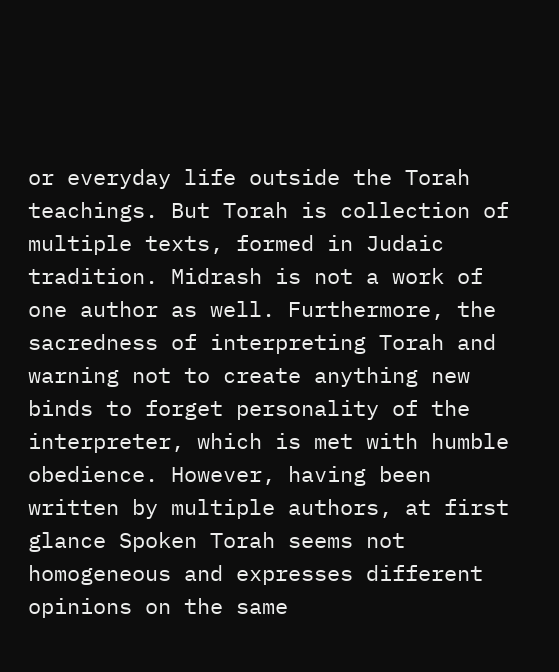or everyday life outside the Torah teachings. But Torah is collection of multiple texts, formed in Judaic tradition. Midrash is not a work of one author as well. Furthermore, the sacredness of interpreting Torah and warning not to create anything new binds to forget personality of the interpreter, which is met with humble obedience. However, having been written by multiple authors, at first glance Spoken Torah seems not homogeneous and expresses different opinions on the same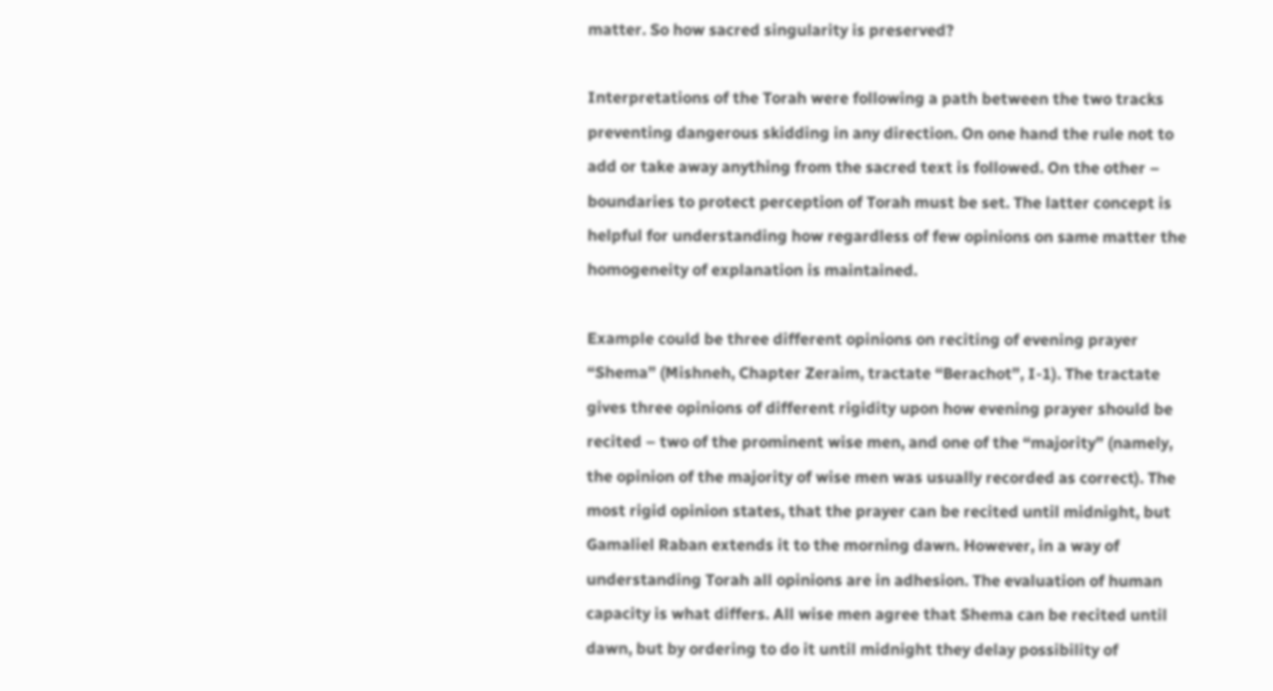matter. So how sacred singularity is preserved?

Interpretations of the Torah were following a path between the two tracks preventing dangerous skidding in any direction. On one hand the rule not to add or take away anything from the sacred text is followed. On the other – boundaries to protect perception of Torah must be set. The latter concept is helpful for understanding how regardless of few opinions on same matter the homogeneity of explanation is maintained.

Example could be three different opinions on reciting of evening prayer “Shema” (Mishneh, Chapter Zeraim, tractate “Berachot”, I-1). The tractate gives three opinions of different rigidity upon how evening prayer should be recited – two of the prominent wise men, and one of the “majority” (namely, the opinion of the majority of wise men was usually recorded as correct). The most rigid opinion states, that the prayer can be recited until midnight, but Gamaliel Raban extends it to the morning dawn. However, in a way of understanding Torah all opinions are in adhesion. The evaluation of human capacity is what differs. All wise men agree that Shema can be recited until dawn, but by ordering to do it until midnight they delay possibility of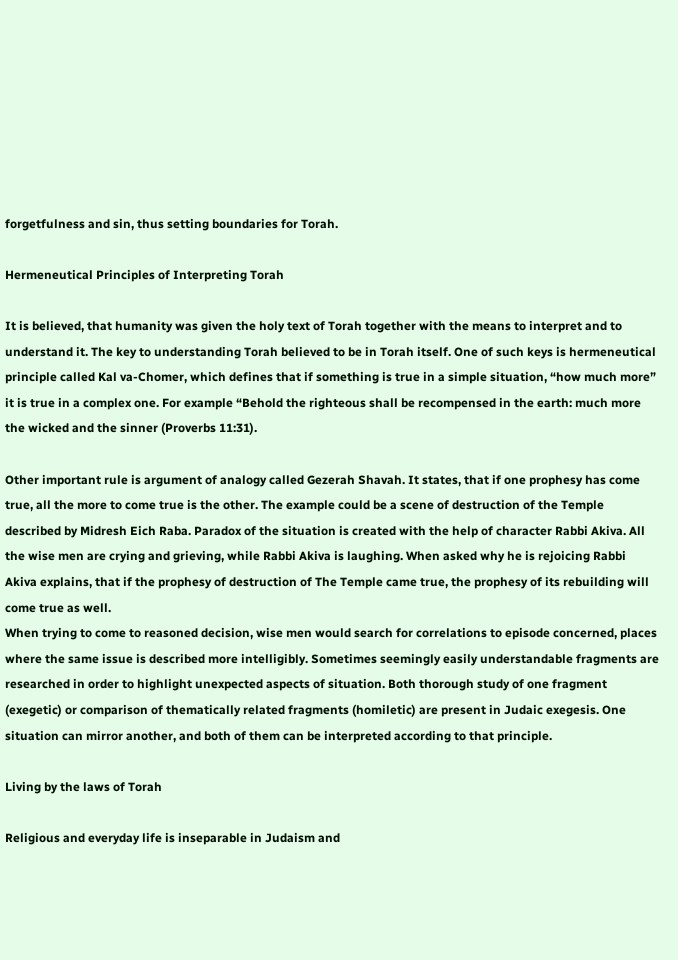forgetfulness and sin, thus setting boundaries for Torah.

Hermeneutical Principles of Interpreting Torah

It is believed, that humanity was given the holy text of Torah together with the means to interpret and to understand it. The key to understanding Torah believed to be in Torah itself. One of such keys is hermeneutical principle called Kal va-Chomer, which defines that if something is true in a simple situation, “how much more” it is true in a complex one. For example “Behold the righteous shall be recompensed in the earth: much more the wicked and the sinner (Proverbs 11:31).

Other important rule is argument of analogy called Gezerah Shavah. It states, that if one prophesy has come true, all the more to come true is the other. The example could be a scene of destruction of the Temple described by Midresh Eich Raba. Paradox of the situation is created with the help of character Rabbi Akiva. All the wise men are crying and grieving, while Rabbi Akiva is laughing. When asked why he is rejoicing Rabbi Akiva explains, that if the prophesy of destruction of The Temple came true, the prophesy of its rebuilding will come true as well.
When trying to come to reasoned decision, wise men would search for correlations to episode concerned, places where the same issue is described more intelligibly. Sometimes seemingly easily understandable fragments are researched in order to highlight unexpected aspects of situation. Both thorough study of one fragment (exegetic) or comparison of thematically related fragments (homiletic) are present in Judaic exegesis. One situation can mirror another, and both of them can be interpreted according to that principle.

Living by the laws of Torah

Religious and everyday life is inseparable in Judaism and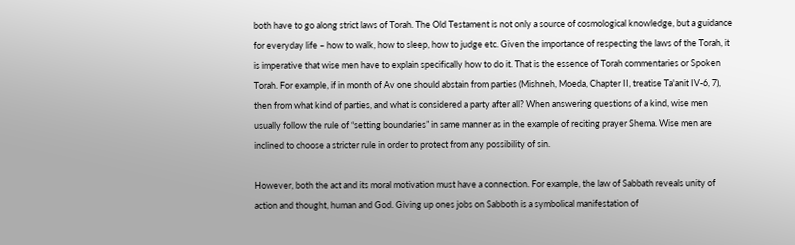both have to go along strict laws of Torah. The Old Testament is not only a source of cosmological knowledge, but a guidance for everyday life – how to walk, how to sleep, how to judge etc. Given the importance of respecting the laws of the Torah, it is imperative that wise men have to explain specifically how to do it. That is the essence of Torah commentaries or Spoken Torah. For example, if in month of Av one should abstain from parties (Mishneh, Moeda, Chapter II, treatise Ta'anit IV-6, 7), then from what kind of parties, and what is considered a party after all? When answering questions of a kind, wise men usually follow the rule of “setting boundaries” in same manner as in the example of reciting prayer Shema. Wise men are inclined to choose a stricter rule in order to protect from any possibility of sin.

However, both the act and its moral motivation must have a connection. For example, the law of Sabbath reveals unity of action and thought, human and God. Giving up ones jobs on Sabboth is a symbolical manifestation of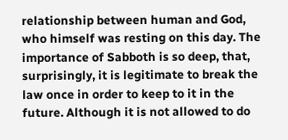relationship between human and God, who himself was resting on this day. The importance of Sabboth is so deep, that, surprisingly, it is legitimate to break the law once in order to keep to it in the future. Although it is not allowed to do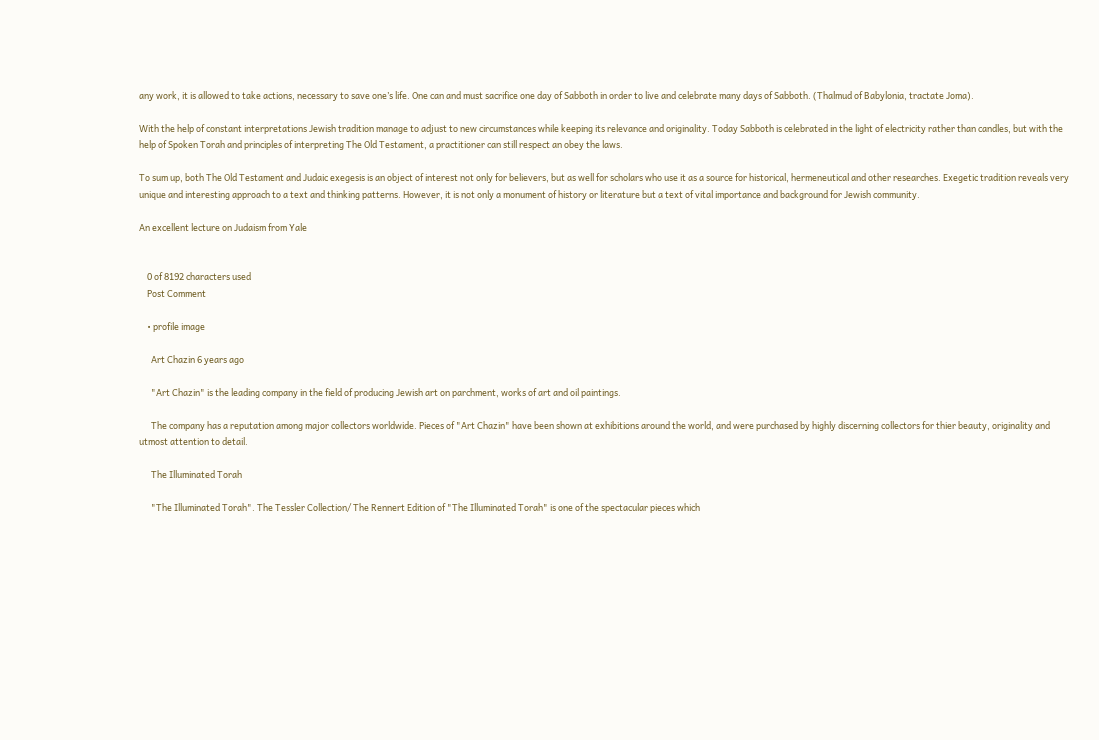any work, it is allowed to take actions, necessary to save one’s life. One can and must sacrifice one day of Sabboth in order to live and celebrate many days of Sabboth. (Thalmud of Babylonia, tractate Joma).

With the help of constant interpretations Jewish tradition manage to adjust to new circumstances while keeping its relevance and originality. Today Sabboth is celebrated in the light of electricity rather than candles, but with the help of Spoken Torah and principles of interpreting The Old Testament, a practitioner can still respect an obey the laws.

To sum up, both The Old Testament and Judaic exegesis is an object of interest not only for believers, but as well for scholars who use it as a source for historical, hermeneutical and other researches. Exegetic tradition reveals very unique and interesting approach to a text and thinking patterns. However, it is not only a monument of history or literature but a text of vital importance and background for Jewish community.

An excellent lecture on Judaism from Yale


    0 of 8192 characters used
    Post Comment

    • profile image

      Art Chazin 6 years ago

      "Art Chazin" is the leading company in the field of producing Jewish art on parchment, works of art and oil paintings.

      The company has a reputation among major collectors worldwide. Pieces of "Art Chazin" have been shown at exhibitions around the world, and were purchased by highly discerning collectors for thier beauty, originality and utmost attention to detail.

      The Illuminated Torah

      "The Illuminated Torah". The Tessler Collection/ The Rennert Edition of "The Illuminated Torah" is one of the spectacular pieces which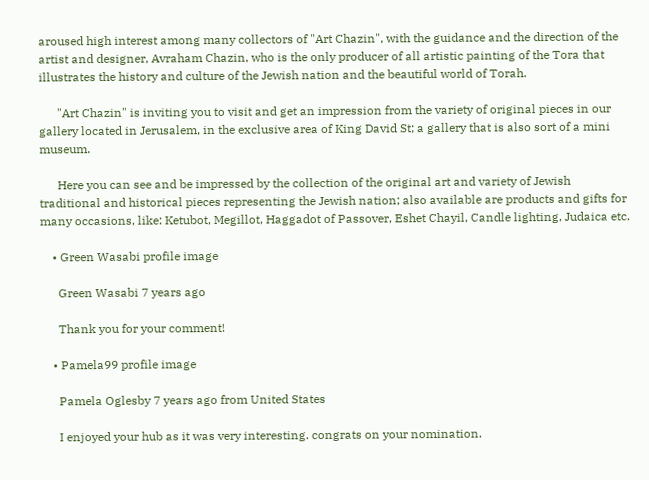aroused high interest among many collectors of "Art Chazin", with the guidance and the direction of the artist and designer, Avraham Chazin, who is the only producer of all artistic painting of the Tora that illustrates the history and culture of the Jewish nation and the beautiful world of Torah.

      "Art Chazin" is inviting you to visit and get an impression from the variety of original pieces in our gallery located in Jerusalem, in the exclusive area of King David St; a gallery that is also sort of a mini museum.

      Here you can see and be impressed by the collection of the original art and variety of Jewish traditional and historical pieces representing the Jewish nation; also available are products and gifts for many occasions, like: Ketubot, Megillot, Haggadot of Passover, Eshet Chayil, Candle lighting, Judaica etc.

    • Green Wasabi profile image

      Green Wasabi 7 years ago

      Thank you for your comment!

    • Pamela99 profile image

      Pamela Oglesby 7 years ago from United States

      I enjoyed your hub as it was very interesting. congrats on your nomination.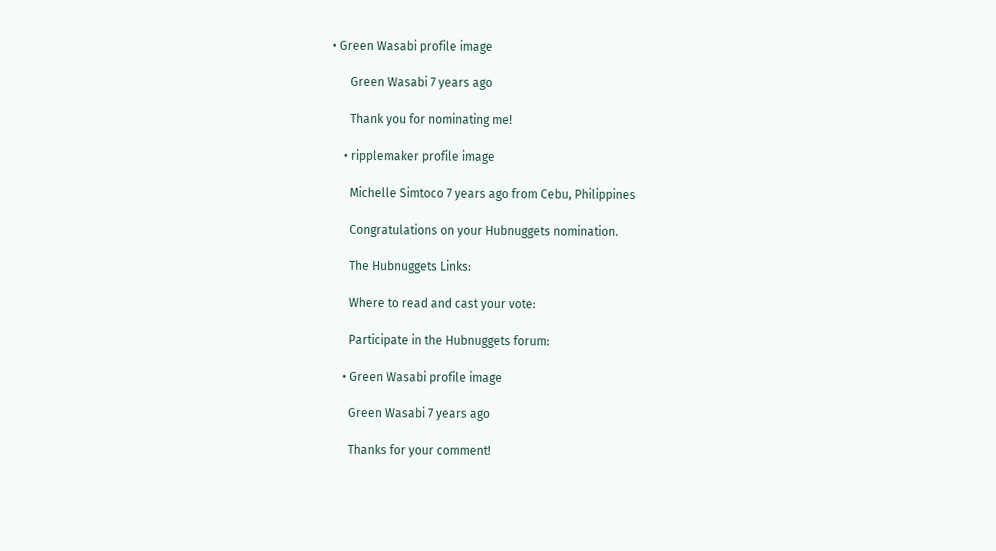• Green Wasabi profile image

      Green Wasabi 7 years ago

      Thank you for nominating me!

    • ripplemaker profile image

      Michelle Simtoco 7 years ago from Cebu, Philippines

      Congratulations on your Hubnuggets nomination.

      The Hubnuggets Links:

      Where to read and cast your vote:

      Participate in the Hubnuggets forum:

    • Green Wasabi profile image

      Green Wasabi 7 years ago

      Thanks for your comment!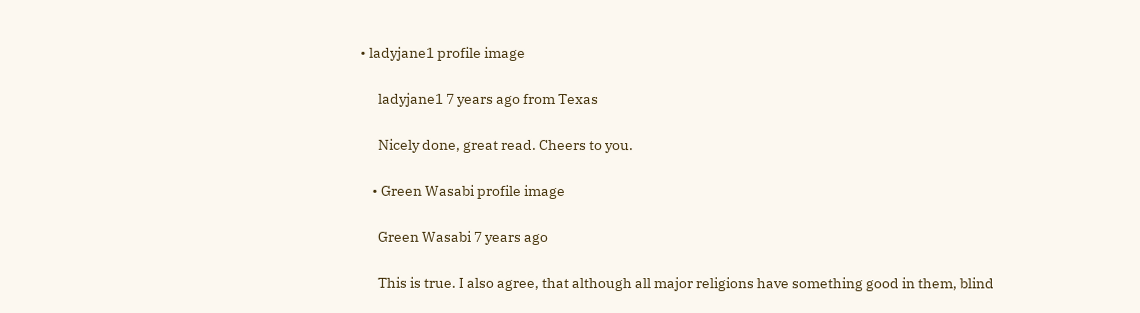• ladyjane1 profile image

      ladyjane1 7 years ago from Texas

      Nicely done, great read. Cheers to you.

    • Green Wasabi profile image

      Green Wasabi 7 years ago

      This is true. I also agree, that although all major religions have something good in them, blind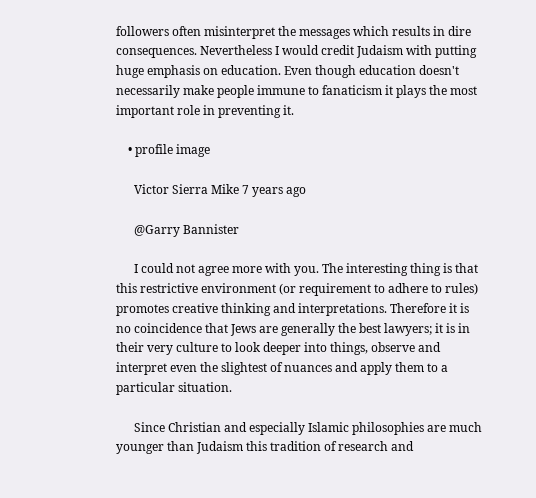followers often misinterpret the messages which results in dire consequences. Nevertheless I would credit Judaism with putting huge emphasis on education. Even though education doesn't necessarily make people immune to fanaticism it plays the most important role in preventing it.

    • profile image

      Victor Sierra Mike 7 years ago

      @Garry Bannister

      I could not agree more with you. The interesting thing is that this restrictive environment (or requirement to adhere to rules) promotes creative thinking and interpretations. Therefore it is no coincidence that Jews are generally the best lawyers; it is in their very culture to look deeper into things, observe and interpret even the slightest of nuances and apply them to a particular situation.

      Since Christian and especially Islamic philosophies are much younger than Judaism this tradition of research and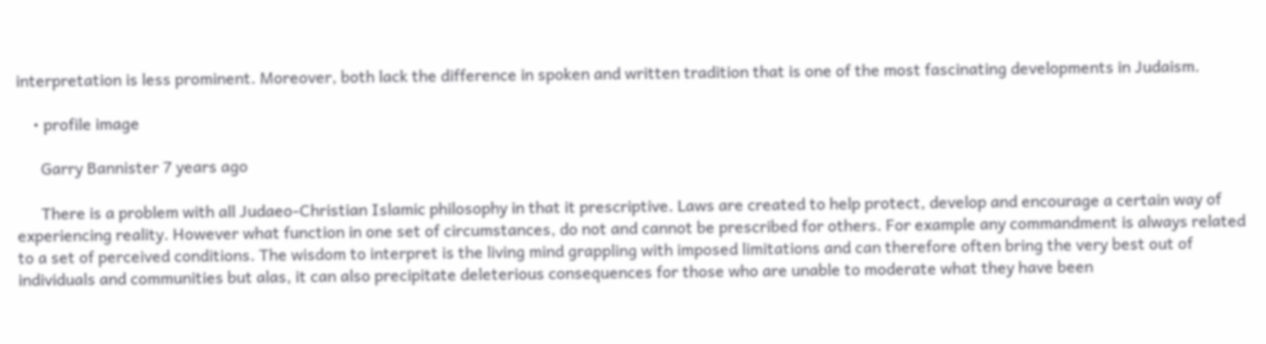interpretation is less prominent. Moreover, both lack the difference in spoken and written tradition that is one of the most fascinating developments in Judaism.

    • profile image

      Garry Bannister 7 years ago

      There is a problem with all Judaeo-Christian Islamic philosophy in that it prescriptive. Laws are created to help protect, develop and encourage a certain way of experiencing reality. However what function in one set of circumstances, do not and cannot be prescribed for others. For example any commandment is always related to a set of perceived conditions. The wisdom to interpret is the living mind grappling with imposed limitations and can therefore often bring the very best out of individuals and communities but alas, it can also precipitate deleterious consequences for those who are unable to moderate what they have been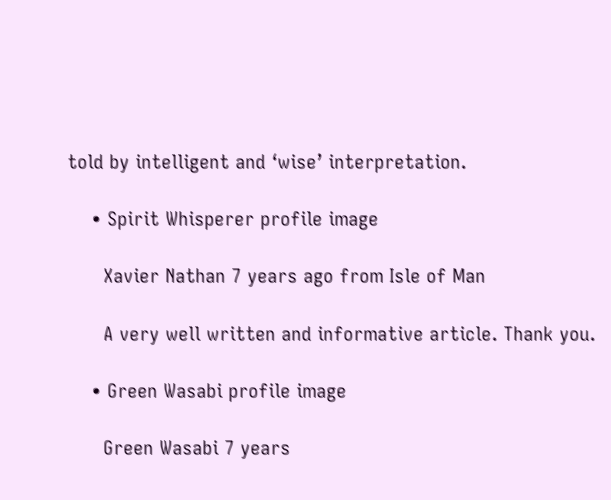told by intelligent and ‘wise’ interpretation.

    • Spirit Whisperer profile image

      Xavier Nathan 7 years ago from Isle of Man

      A very well written and informative article. Thank you.

    • Green Wasabi profile image

      Green Wasabi 7 years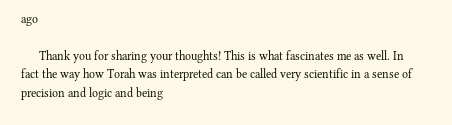ago

      Thank you for sharing your thoughts! This is what fascinates me as well. In fact the way how Torah was interpreted can be called very scientific in a sense of precision and logic and being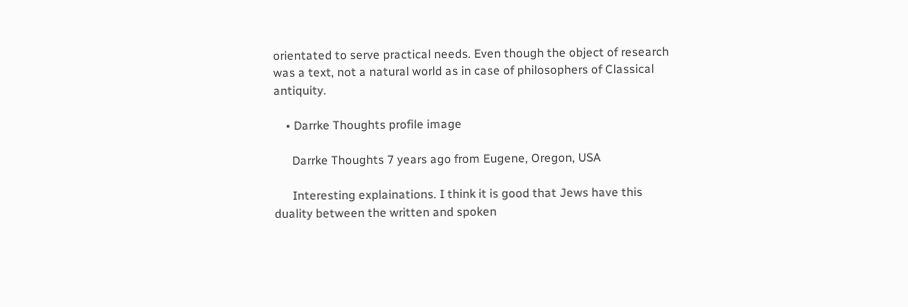orientated to serve practical needs. Even though the object of research was a text, not a natural world as in case of philosophers of Classical antiquity.

    • Darrke Thoughts profile image

      Darrke Thoughts 7 years ago from Eugene, Oregon, USA

      Interesting explainations. I think it is good that Jews have this duality between the written and spoken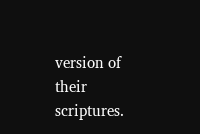version of their scriptures.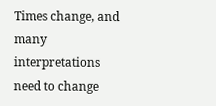Times change, and many interpretations need to change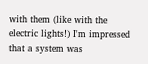with them (like with the electric lights!) I'm impressed that a system was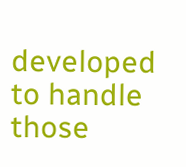developed to handle those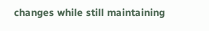changes while still maintaining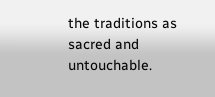the traditions as sacred and untouchable.